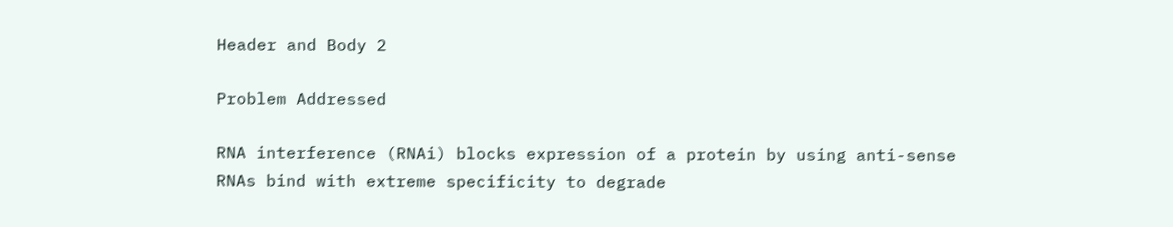Header and Body 2

Problem Addressed

RNA interference (RNAi) blocks expression of a protein by using anti-sense RNAs bind with extreme specificity to degrade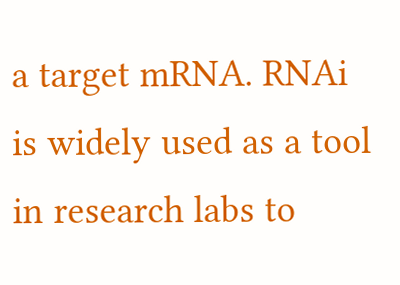a target mRNA. RNAi is widely used as a tool in research labs to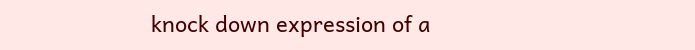knock down expression of a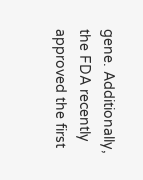gene. Additionally, the FDA recently approved the first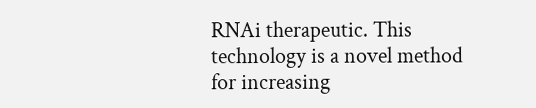RNAi therapeutic. This technology is a novel method for increasing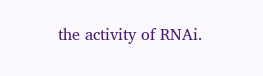the activity of RNAi.